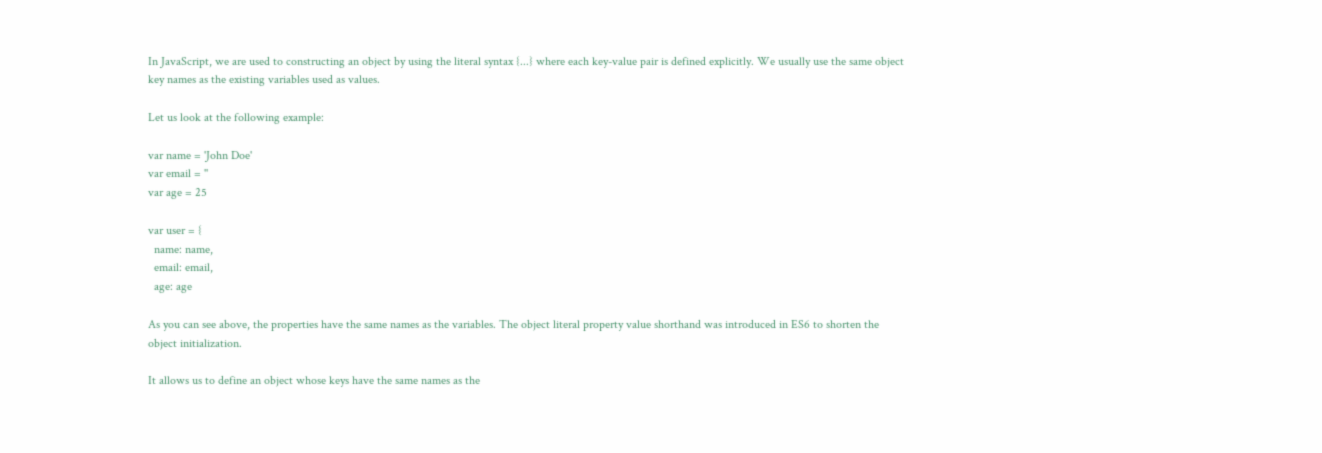In JavaScript, we are used to constructing an object by using the literal syntax {...} where each key-value pair is defined explicitly. We usually use the same object key names as the existing variables used as values.

Let us look at the following example:

var name = 'John Doe'
var email = ''
var age = 25

var user = {
  name: name,
  email: email,
  age: age

As you can see above, the properties have the same names as the variables. The object literal property value shorthand was introduced in ES6 to shorten the object initialization.

It allows us to define an object whose keys have the same names as the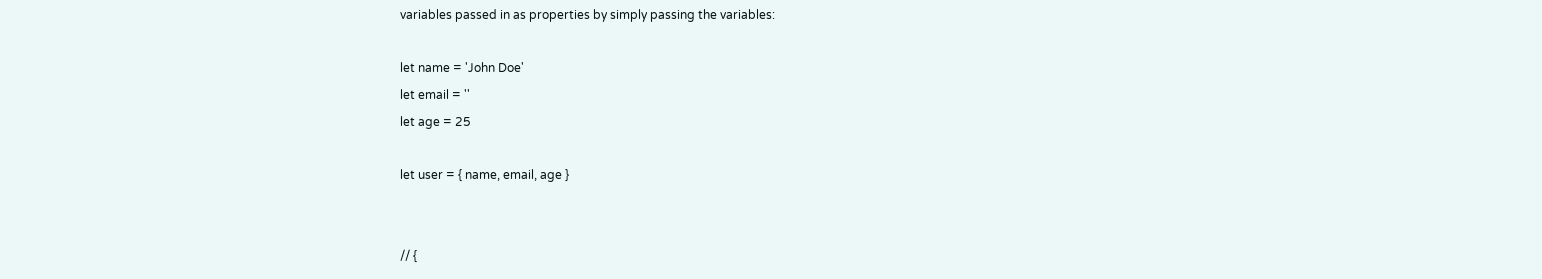variables passed in as properties by simply passing the variables:

let name = 'John Doe'
let email = ''
let age = 25

let user = { name, email, age }


// {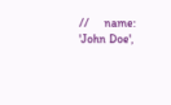//     name: 'John Doe',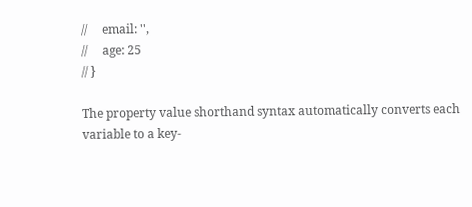//     email: '',
//     age: 25
// }

The property value shorthand syntax automatically converts each variable to a key-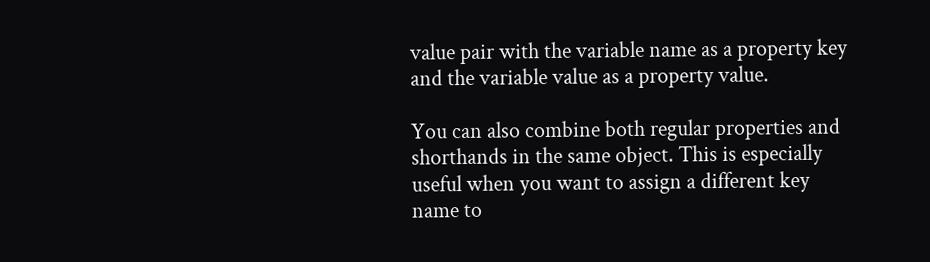value pair with the variable name as a property key and the variable value as a property value.

You can also combine both regular properties and shorthands in the same object. This is especially useful when you want to assign a different key name to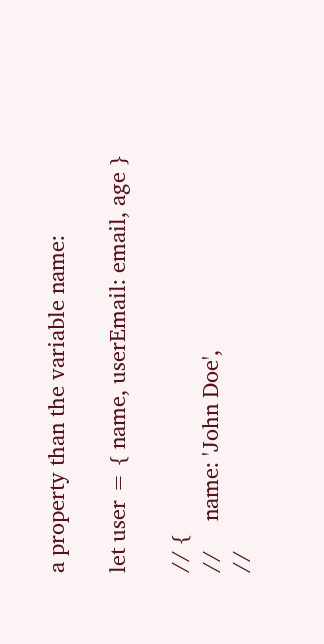a property than the variable name:

let user = { name, userEmail: email, age }

// {
//     name: 'John Doe',
//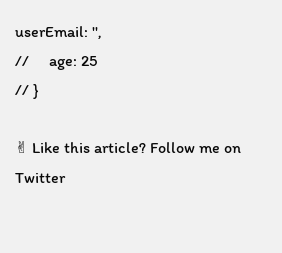userEmail: '',
//     age: 25
// }

✌ Like this article? Follow me on Twitter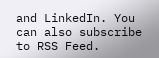and LinkedIn. You can also subscribe to RSS Feed.